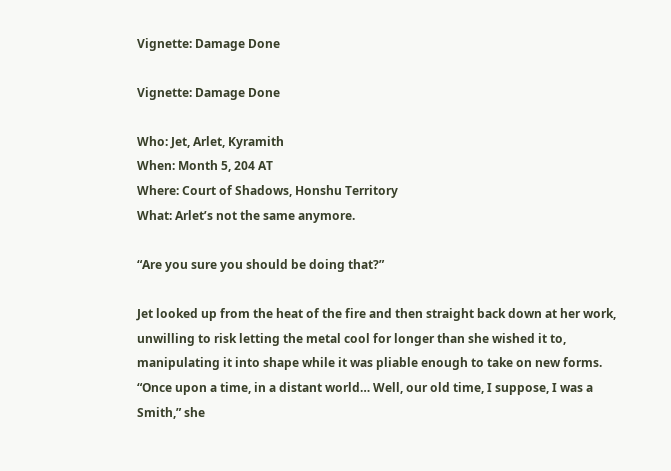Vignette: Damage Done

Vignette: Damage Done

Who: Jet, Arlet, Kyramith
When: Month 5, 204 AT
Where: Court of Shadows, Honshu Territory
What: Arlet’s not the same anymore.

“Are you sure you should be doing that?”

Jet looked up from the heat of the fire and then straight back down at her work, unwilling to risk letting the metal cool for longer than she wished it to, manipulating it into shape while it was pliable enough to take on new forms. “Once upon a time, in a distant world… Well, our old time, I suppose, I was a Smith,” she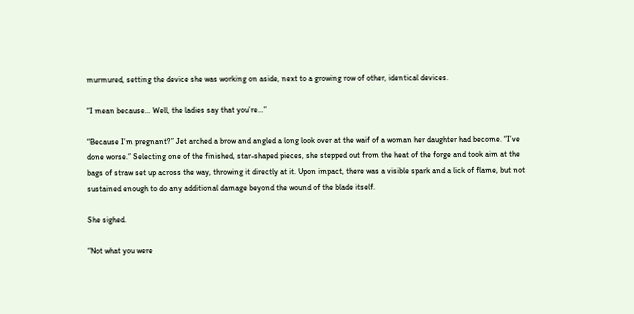murmured, setting the device she was working on aside, next to a growing row of other, identical devices.

“I mean because… Well, the ladies say that you’re…”

“Because I’m pregnant?” Jet arched a brow and angled a long look over at the waif of a woman her daughter had become. “I’ve done worse.” Selecting one of the finished, star-shaped pieces, she stepped out from the heat of the forge and took aim at the bags of straw set up across the way, throwing it directly at it. Upon impact, there was a visible spark and a lick of flame, but not sustained enough to do any additional damage beyond the wound of the blade itself.

She sighed.

“Not what you were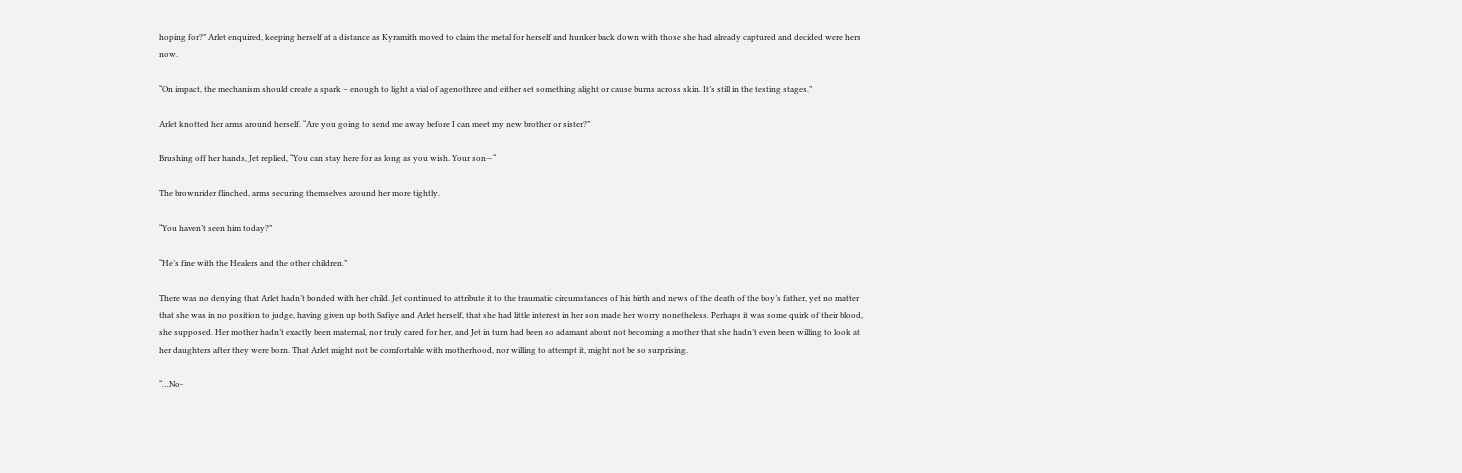hoping for?” Arlet enquired, keeping herself at a distance as Kyramith moved to claim the metal for herself and hunker back down with those she had already captured and decided were hers now.

“On impact, the mechanism should create a spark – enough to light a vial of agenothree and either set something alight or cause burns across skin. It’s still in the testing stages.”

Arlet knotted her arms around herself. “Are you going to send me away before I can meet my new brother or sister?”

Brushing off her hands, Jet replied, “You can stay here for as long as you wish. Your son—“

The brownrider flinched, arms securing themselves around her more tightly.

“You haven’t seen him today?”

“He’s fine with the Healers and the other children.”

There was no denying that Arlet hadn’t bonded with her child. Jet continued to attribute it to the traumatic circumstances of his birth and news of the death of the boy’s father, yet no matter that she was in no position to judge, having given up both Safiye and Arlet herself, that she had little interest in her son made her worry nonetheless. Perhaps it was some quirk of their blood, she supposed. Her mother hadn’t exactly been maternal, nor truly cared for her, and Jet in turn had been so adamant about not becoming a mother that she hadn’t even been willing to look at her daughters after they were born. That Arlet might not be comfortable with motherhood, nor willing to attempt it, might not be so surprising.

“…No-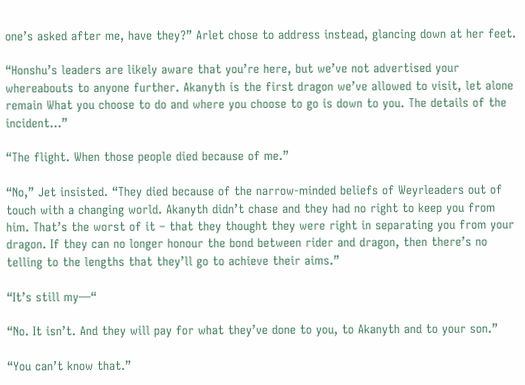one’s asked after me, have they?” Arlet chose to address instead, glancing down at her feet.

“Honshu’s leaders are likely aware that you’re here, but we’ve not advertised your whereabouts to anyone further. Akanyth is the first dragon we’ve allowed to visit, let alone remain What you choose to do and where you choose to go is down to you. The details of the incident…”

“The flight. When those people died because of me.”

“No,” Jet insisted. “They died because of the narrow-minded beliefs of Weyrleaders out of touch with a changing world. Akanyth didn’t chase and they had no right to keep you from him. That’s the worst of it – that they thought they were right in separating you from your dragon. If they can no longer honour the bond between rider and dragon, then there’s no telling to the lengths that they’ll go to achieve their aims.”

“It’s still my—“

“No. It isn’t. And they will pay for what they’ve done to you, to Akanyth and to your son.”

“You can’t know that.”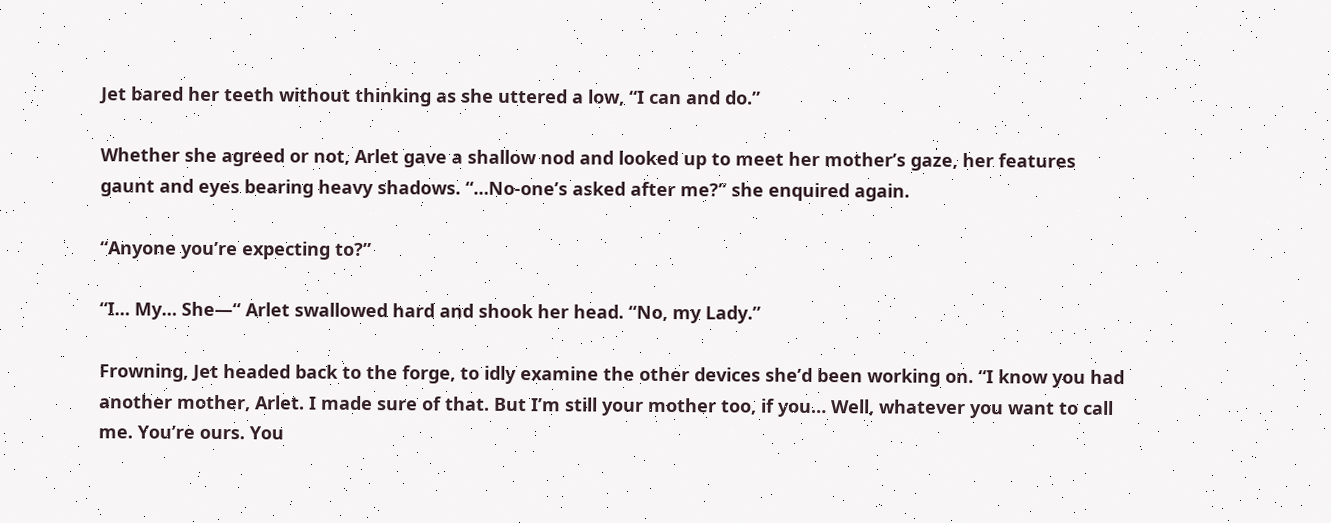Jet bared her teeth without thinking as she uttered a low, “I can and do.”

Whether she agreed or not, Arlet gave a shallow nod and looked up to meet her mother’s gaze, her features gaunt and eyes bearing heavy shadows. “…No-one’s asked after me?” she enquired again.

“Anyone you’re expecting to?”

“I… My… She—“ Arlet swallowed hard and shook her head. “No, my Lady.”

Frowning, Jet headed back to the forge, to idly examine the other devices she’d been working on. “I know you had another mother, Arlet. I made sure of that. But I’m still your mother too, if you… Well, whatever you want to call me. You’re ours. You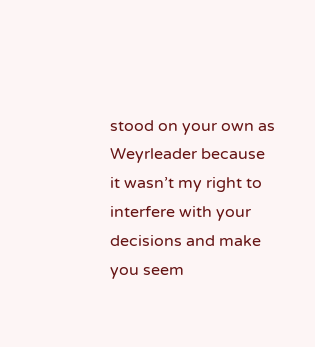stood on your own as Weyrleader because it wasn’t my right to interfere with your decisions and make you seem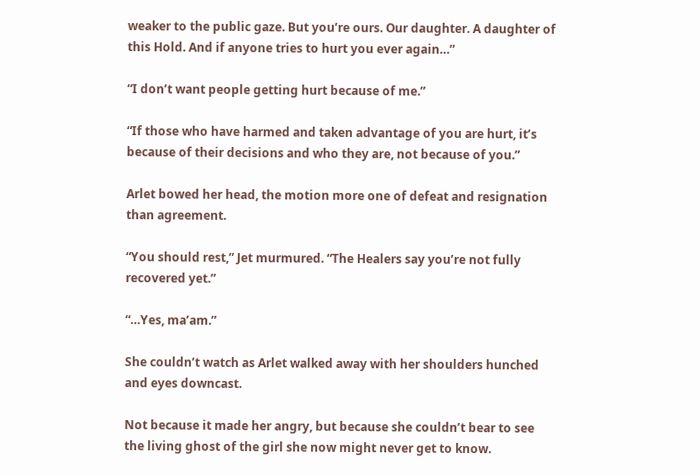weaker to the public gaze. But you’re ours. Our daughter. A daughter of this Hold. And if anyone tries to hurt you ever again…”

“I don’t want people getting hurt because of me.”

“If those who have harmed and taken advantage of you are hurt, it’s because of their decisions and who they are, not because of you.”

Arlet bowed her head, the motion more one of defeat and resignation than agreement.

“You should rest,” Jet murmured. “The Healers say you’re not fully recovered yet.”

“…Yes, ma’am.”

She couldn’t watch as Arlet walked away with her shoulders hunched and eyes downcast.

Not because it made her angry, but because she couldn’t bear to see the living ghost of the girl she now might never get to know.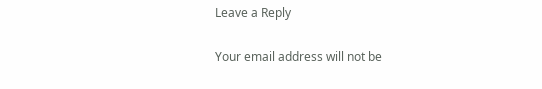Leave a Reply

Your email address will not be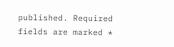published. Required fields are marked *